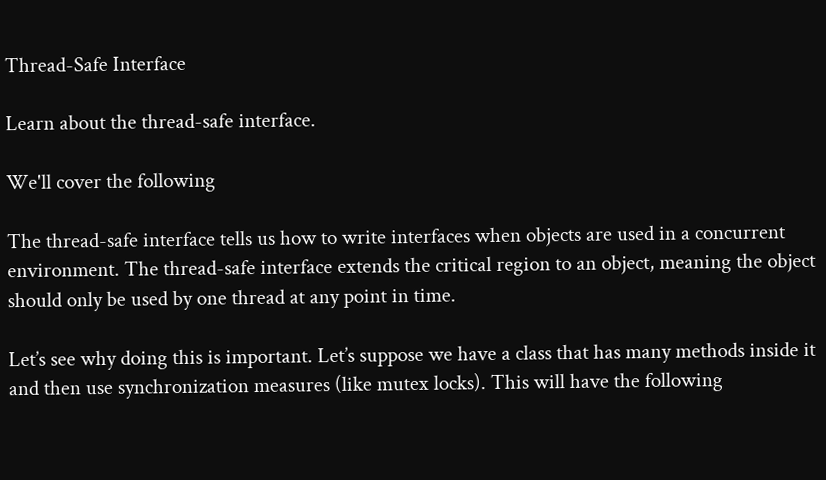Thread-Safe Interface

Learn about the thread-safe interface.

We'll cover the following

The thread-safe interface tells us how to write interfaces when objects are used in a concurrent environment. The thread-safe interface extends the critical region to an object, meaning the object should only be used by one thread at any point in time.

Let’s see why doing this is important. Let’s suppose we have a class that has many methods inside it and then use synchronization measures (like mutex locks). This will have the following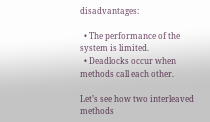disadvantages:

  • The performance of the system is limited.
  • Deadlocks occur when methods call each other.

Let’s see how two interleaved methods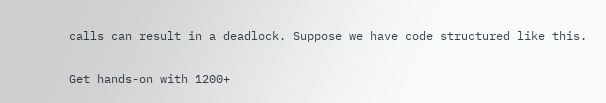calls can result in a deadlock. Suppose we have code structured like this.

Get hands-on with 1200+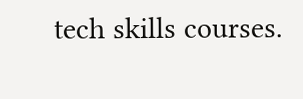tech skills courses.